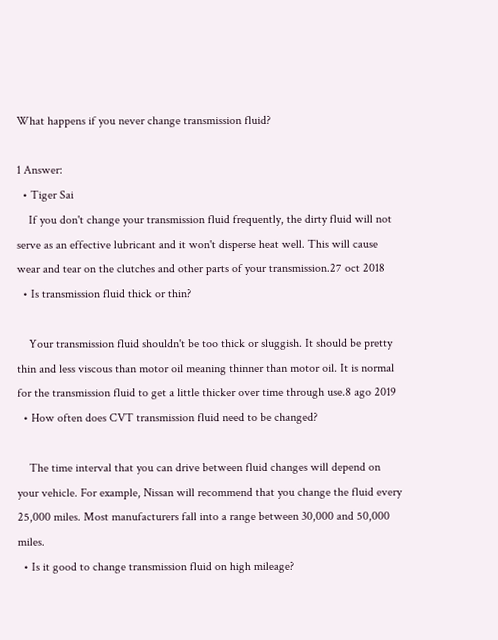What happens if you never change transmission fluid?

1 Answer:
  • Tiger Sai
    If you don't change your transmission fluid frequently, the dirty fluid will not serve as an effective lubricant and it won't disperse heat well. This will cause wear and tear on the clutches and other parts of your transmission.27 oct 2018
  • Is transmission fluid thick or thin?

    Your transmission fluid shouldn't be too thick or sluggish. It should be pretty thin and less viscous than motor oil meaning thinner than motor oil. It is normal for the transmission fluid to get a little thicker over time through use.8 ago 2019
  • How often does CVT transmission fluid need to be changed?

    The time interval that you can drive between fluid changes will depend on your vehicle. For example, Nissan will recommend that you change the fluid every 25,000 miles. Most manufacturers fall into a range between 30,000 and 50,000 miles.
  • Is it good to change transmission fluid on high mileage?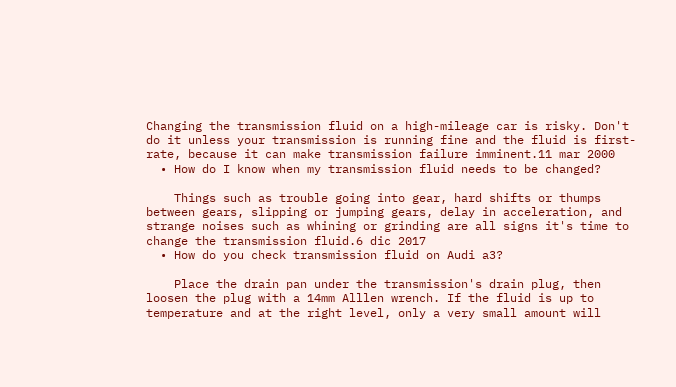Changing the transmission fluid on a high-mileage car is risky. Don't do it unless your transmission is running fine and the fluid is first-rate, because it can make transmission failure imminent.11 mar 2000
  • How do I know when my transmission fluid needs to be changed?

    Things such as trouble going into gear, hard shifts or thumps between gears, slipping or jumping gears, delay in acceleration, and strange noises such as whining or grinding are all signs it's time to change the transmission fluid.6 dic 2017
  • How do you check transmission fluid on Audi a3?

    Place the drain pan under the transmission's drain plug, then loosen the plug with a 14mm Alllen wrench. If the fluid is up to temperature and at the right level, only a very small amount will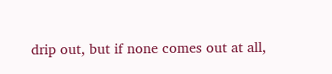drip out, but if none comes out at all,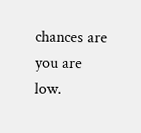chances are you are low.